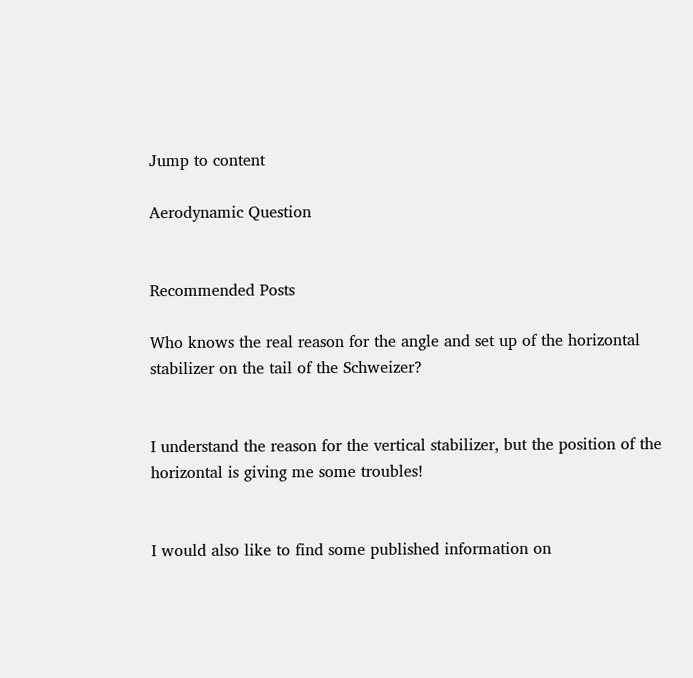Jump to content

Aerodynamic Question


Recommended Posts

Who knows the real reason for the angle and set up of the horizontal stabilizer on the tail of the Schweizer?


I understand the reason for the vertical stabilizer, but the position of the horizontal is giving me some troubles!


I would also like to find some published information on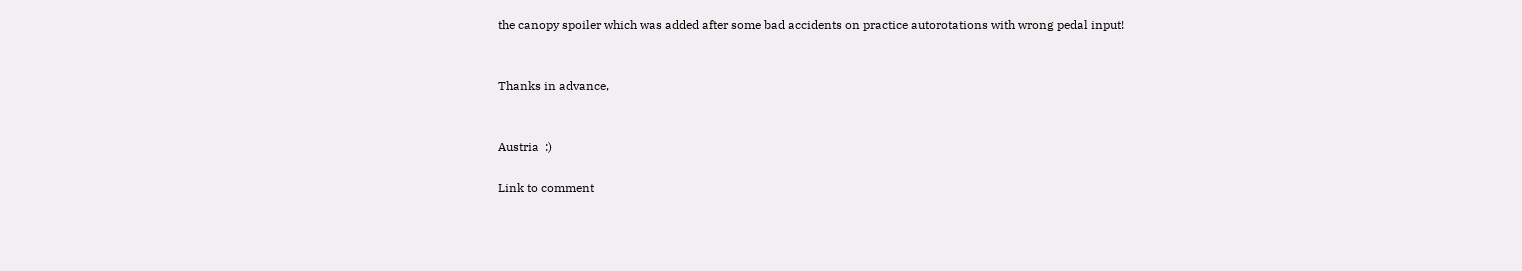the canopy spoiler which was added after some bad accidents on practice autorotations with wrong pedal input!


Thanks in advance,


Austria  :)

Link to comment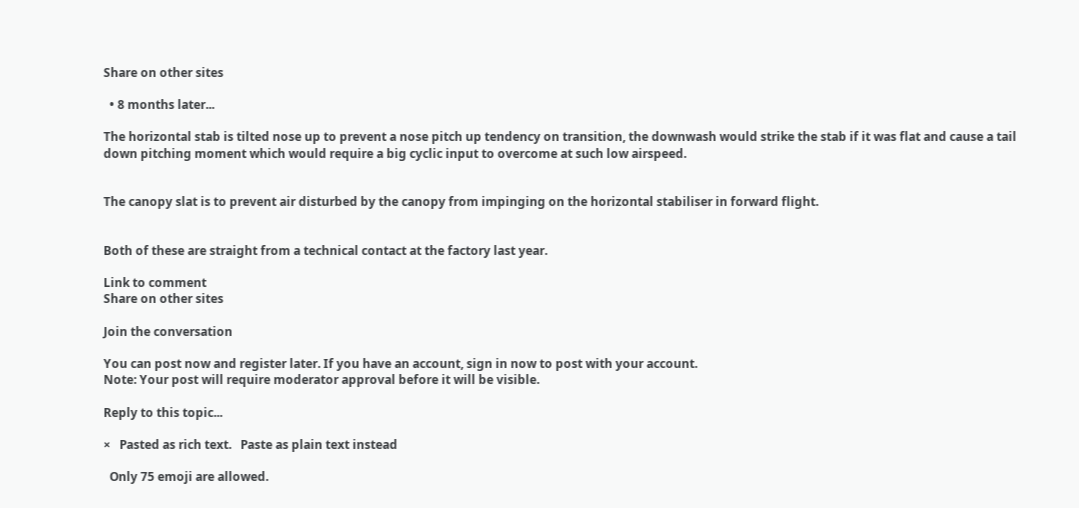Share on other sites

  • 8 months later...

The horizontal stab is tilted nose up to prevent a nose pitch up tendency on transition, the downwash would strike the stab if it was flat and cause a tail down pitching moment which would require a big cyclic input to overcome at such low airspeed.


The canopy slat is to prevent air disturbed by the canopy from impinging on the horizontal stabiliser in forward flight.


Both of these are straight from a technical contact at the factory last year.

Link to comment
Share on other sites

Join the conversation

You can post now and register later. If you have an account, sign in now to post with your account.
Note: Your post will require moderator approval before it will be visible.

Reply to this topic...

×   Pasted as rich text.   Paste as plain text instead

  Only 75 emoji are allowed.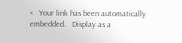×   Your link has been automatically embedded.   Display as a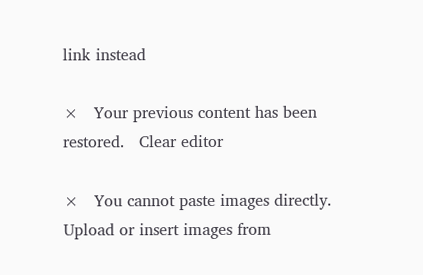link instead

×   Your previous content has been restored.   Clear editor

×   You cannot paste images directly. Upload or insert images from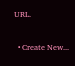URL.


  • Create New...